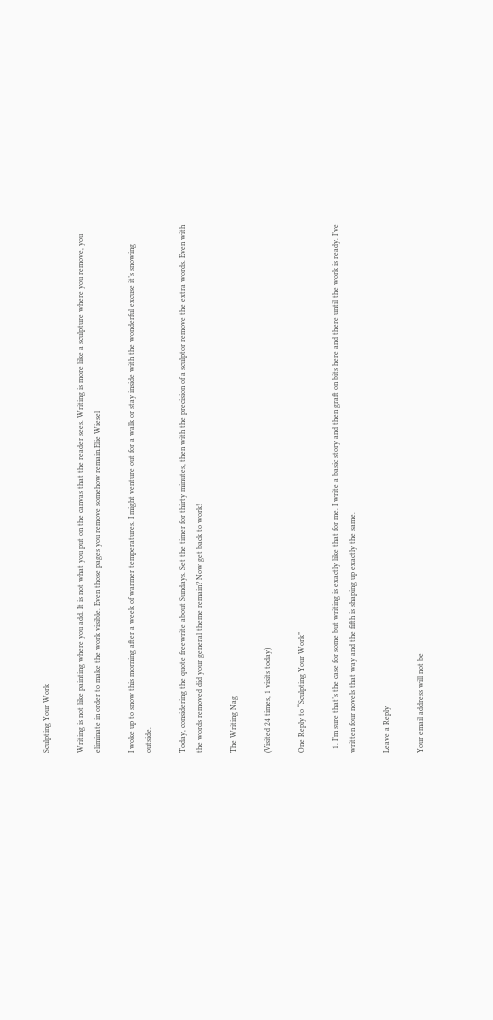Sculpting Your Work

Writing is not like painting where you add. It is not what you put on the canvas that the reader sees. Writing is more like a sculpture where you remove, you eliminate in order to make the work visible. Even those pages you remove somehow remain.Elie Wiesel

I woke up to snow this morning after a week of warmer temperatures. I might venture out for a walk or stay inside with the wonderful excuse it’s snowing outside.

Today, considering the quote freewrite about Sundays. Set the timer for thirty minutes, then with the precision of a sculptor remove the extra words. Even with the words removed did your general theme remain? Now get back to work!

The Writing Nag

(Visited 24 times, 1 visits today)

One Reply to “Sculpting Your Work”

  1. I’m sure that’s the case for some but writing is exactly like that for me. I write a basic story and then graft on bits here and there until the work is ready. I’ve written four novels that way and the fifth is shaping up exactly the same.

Leave a Reply

Your email address will not be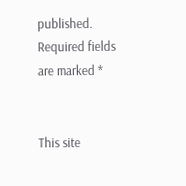published. Required fields are marked *


This site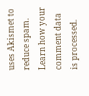uses Akismet to reduce spam. Learn how your comment data is processed.